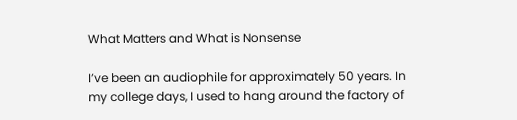What Matters and What is Nonsense

I’ve been an audiophile for approximately 50 years. In my college days, I used to hang around the factory of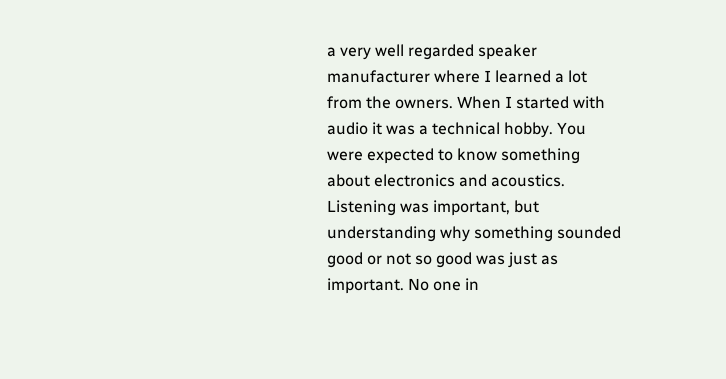a very well regarded speaker manufacturer where I learned a lot from the owners. When I started with audio it was a technical hobby. You were expected to know something about electronics and acoustics. Listening was important, but understanding why something sounded good or not so good was just as important. No one in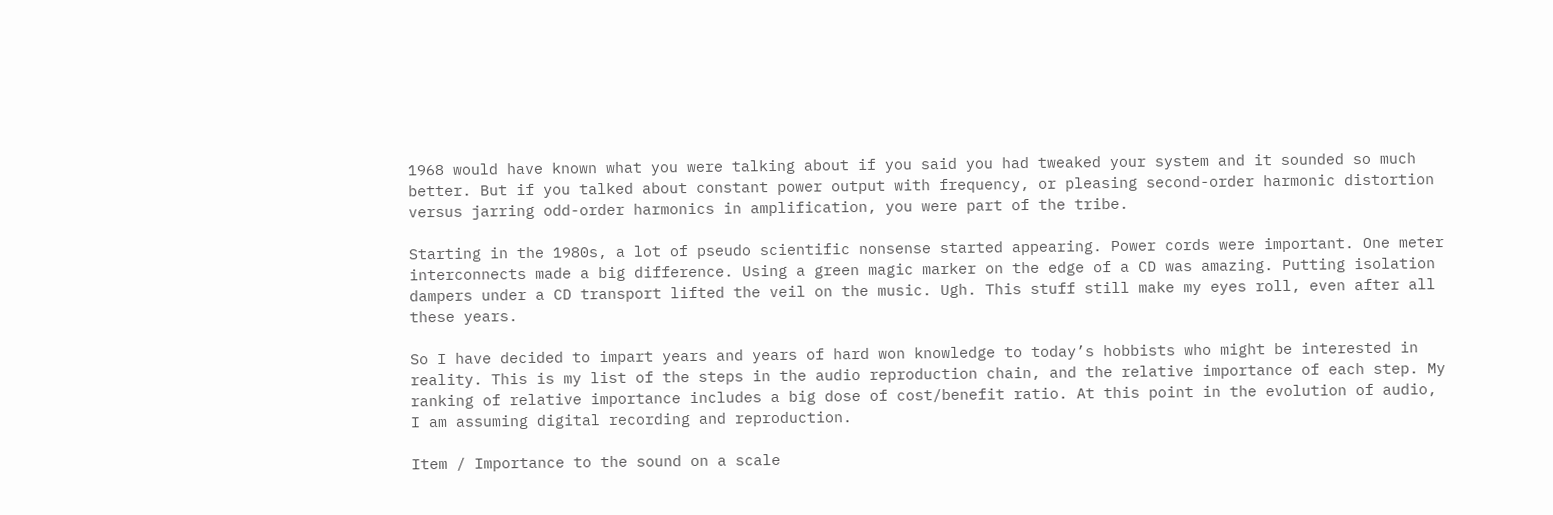1968 would have known what you were talking about if you said you had tweaked your system and it sounded so much better. But if you talked about constant power output with frequency, or pleasing second-order harmonic distortion versus jarring odd-order harmonics in amplification, you were part of the tribe.

Starting in the 1980s, a lot of pseudo scientific nonsense started appearing. Power cords were important. One meter interconnects made a big difference. Using a green magic marker on the edge of a CD was amazing. Putting isolation dampers under a CD transport lifted the veil on the music. Ugh. This stuff still make my eyes roll, even after all these years.

So I have decided to impart years and years of hard won knowledge to today’s hobbists who might be interested in reality. This is my list of the steps in the audio reproduction chain, and the relative importance of each step. My ranking of relative importance includes a big dose of cost/benefit ratio. At this point in the evolution of audio, I am assuming digital recording and reproduction.

Item / Importance to the sound on a scale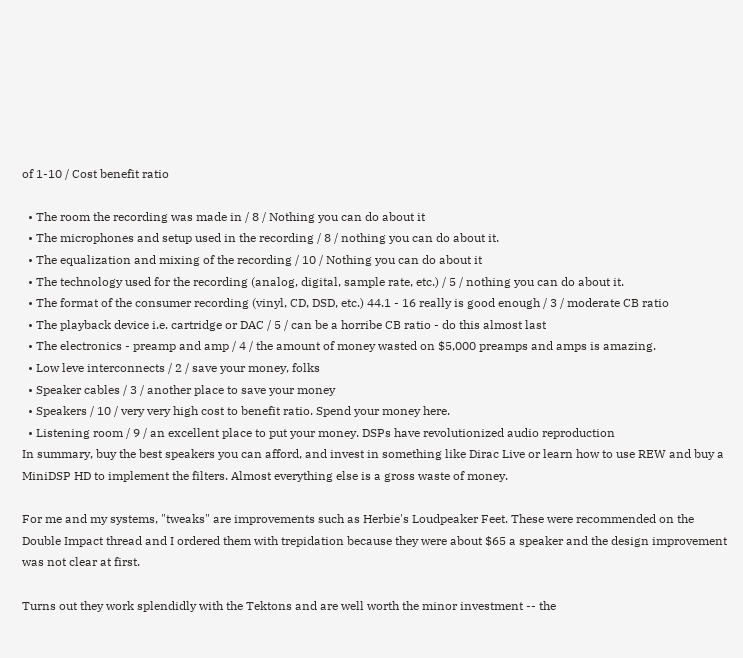of 1-10 / Cost benefit ratio

  • The room the recording was made in / 8 / Nothing you can do about it
  • The microphones and setup used in the recording / 8 / nothing you can do about it.
  • The equalization and mixing of the recording / 10 / Nothing you can do about it
  • The technology used for the recording (analog, digital, sample rate, etc.) / 5 / nothing you can do about it.
  • The format of the consumer recording (vinyl, CD, DSD, etc.) 44.1 - 16 really is good enough / 3 / moderate CB ratio
  • The playback device i.e. cartridge or DAC / 5 / can be a horribe CB ratio - do this almost last
  • The electronics - preamp and amp / 4 / the amount of money wasted on $5,000 preamps and amps is amazing.
  • Low leve interconnects / 2 / save your money, folks
  • Speaker cables / 3 / another place to save your money
  • Speakers / 10 / very very high cost to benefit ratio. Spend your money here.
  • Listening room / 9 / an excellent place to put your money. DSPs have revolutionized audio reproduction
In summary, buy the best speakers you can afford, and invest in something like Dirac Live or learn how to use REW and buy a MiniDSP HD to implement the filters. Almost everything else is a gross waste of money.

For me and my systems, "tweaks" are improvements such as Herbie's Loudpeaker Feet. These were recommended on the Double Impact thread and I ordered them with trepidation because they were about $65 a speaker and the design improvement was not clear at first.

Turns out they work splendidly with the Tektons and are well worth the minor investment -- the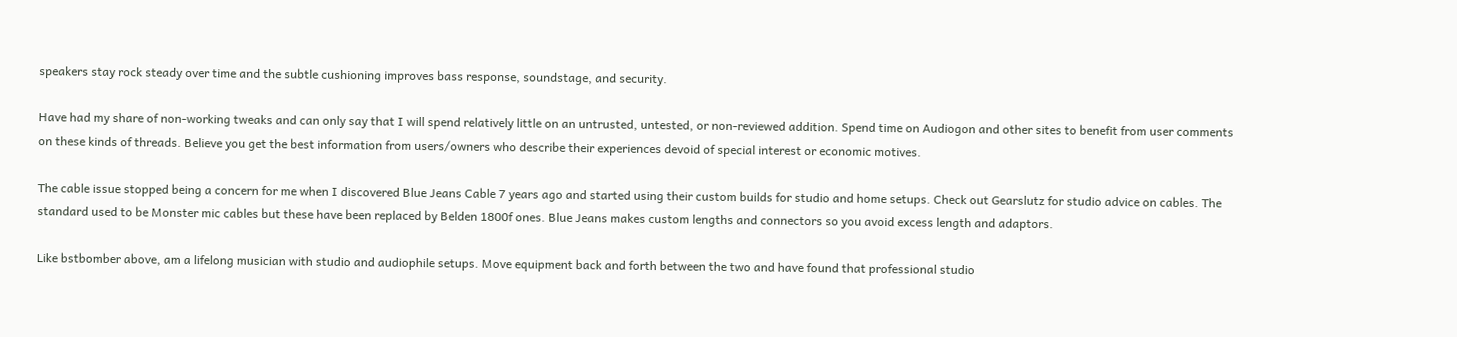speakers stay rock steady over time and the subtle cushioning improves bass response, soundstage, and security.

Have had my share of non-working tweaks and can only say that I will spend relatively little on an untrusted, untested, or non-reviewed addition. Spend time on Audiogon and other sites to benefit from user comments on these kinds of threads. Believe you get the best information from users/owners who describe their experiences devoid of special interest or economic motives.

The cable issue stopped being a concern for me when I discovered Blue Jeans Cable 7 years ago and started using their custom builds for studio and home setups. Check out Gearslutz for studio advice on cables. The standard used to be Monster mic cables but these have been replaced by Belden 1800f ones. Blue Jeans makes custom lengths and connectors so you avoid excess length and adaptors.

Like bstbomber above, am a lifelong musician with studio and audiophile setups. Move equipment back and forth between the two and have found that professional studio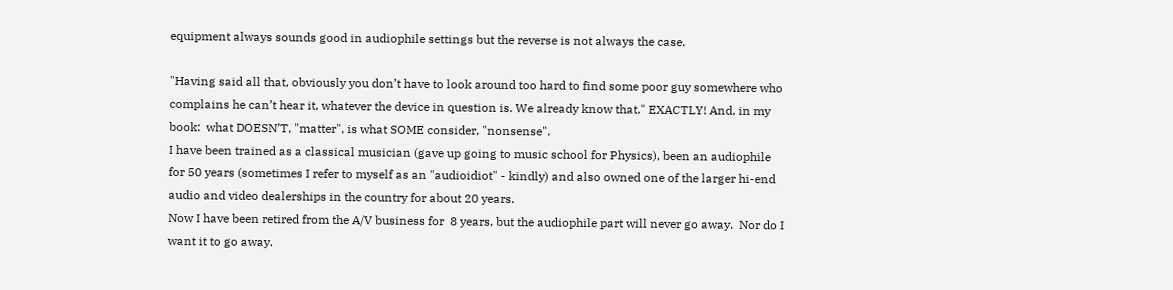equipment always sounds good in audiophile settings but the reverse is not always the case.

"Having said all that, obviously you don’t have to look around too hard to find some poor guy somewhere who complains he can’t hear it, whatever the device in question is. We already know that." EXACTLY! And, in my book:  what DOESN’T, "matter", is what SOME consider, "nonsense".
I have been trained as a classical musician (gave up going to music school for Physics), been an audiophile for 50 years (sometimes I refer to myself as an "audioidiot" - kindly) and also owned one of the larger hi-end audio and video dealerships in the country for about 20 years.
Now I have been retired from the A/V business for  8 years, but the audiophile part will never go away.  Nor do I want it to go away.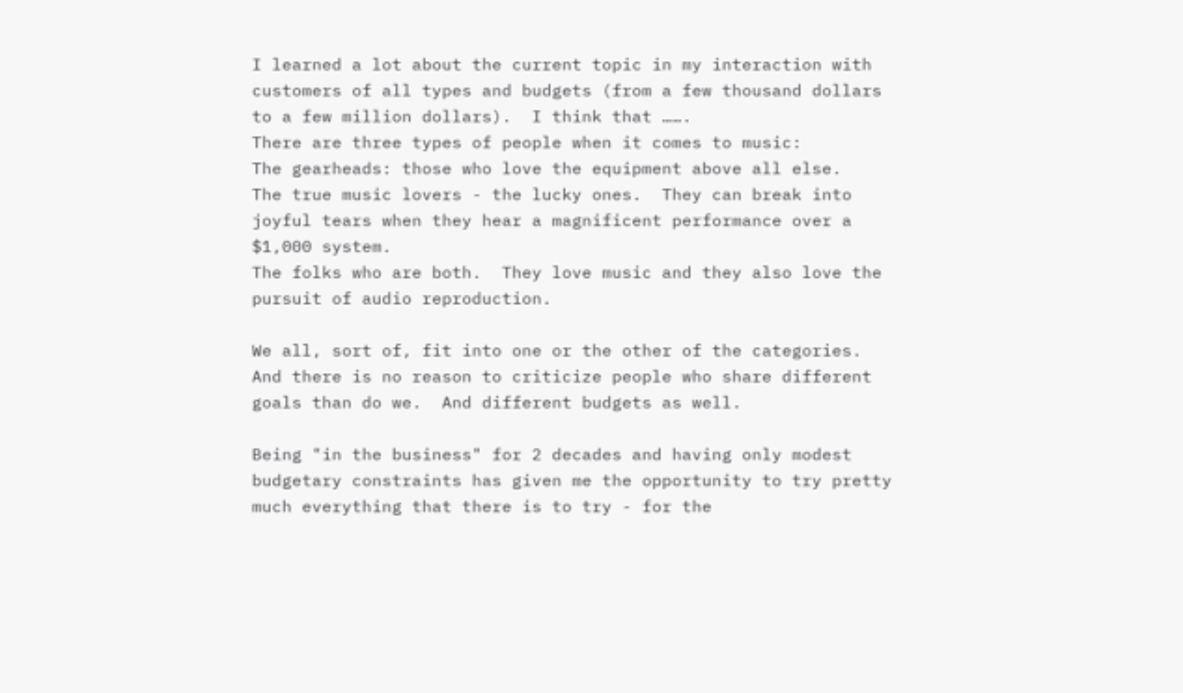I learned a lot about the current topic in my interaction with customers of all types and budgets (from a few thousand dollars to a few million dollars).  I think that …….
There are three types of people when it comes to music:
The gearheads: those who love the equipment above all else.
The true music lovers - the lucky ones.  They can break into joyful tears when they hear a magnificent performance over a $1,000 system.
The folks who are both.  They love music and they also love the pursuit of audio reproduction.

We all, sort of, fit into one or the other of the categories.  And there is no reason to criticize people who share different goals than do we.  And different budgets as well.

Being "in the business" for 2 decades and having only modest budgetary constraints has given me the opportunity to try pretty much everything that there is to try - for the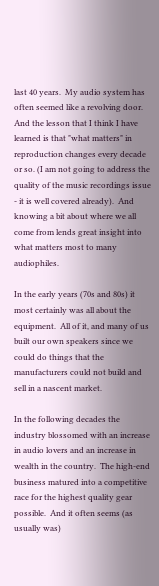last 40 years.  My audio system has often seemed like a revolving door.
And the lesson that I think I have learned is that "what matters" in reproduction changes every decade or so. (I am not going to address the quality of the music recordings issue - it is well covered already).  And knowing a bit about where we all come from lends great insight into what matters most to many audiophiles.

In the early years (70s and 80s) it most certainly was all about the equipment.  All of it, and many of us built our own speakers since we could do things that the manufacturers could not build and sell in a nascent market.

In the following decades the industry blossomed with an increase in audio lovers and an increase in wealth in the country.  The high-end business matured into a competitive race for the highest quality gear possible.  And it often seems (as usually was)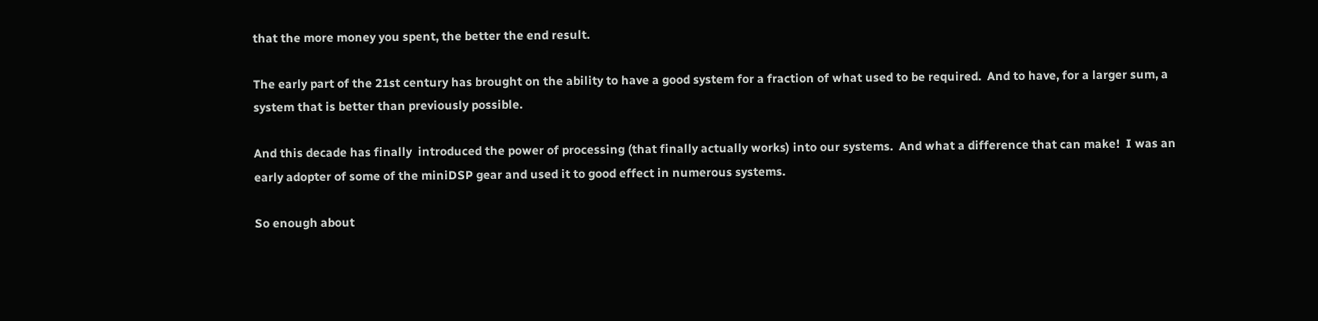that the more money you spent, the better the end result.

The early part of the 21st century has brought on the ability to have a good system for a fraction of what used to be required.  And to have, for a larger sum, a system that is better than previously possible.

And this decade has finally  introduced the power of processing (that finally actually works) into our systems.  And what a difference that can make!  I was an early adopter of some of the miniDSP gear and used it to good effect in numerous systems.

So enough about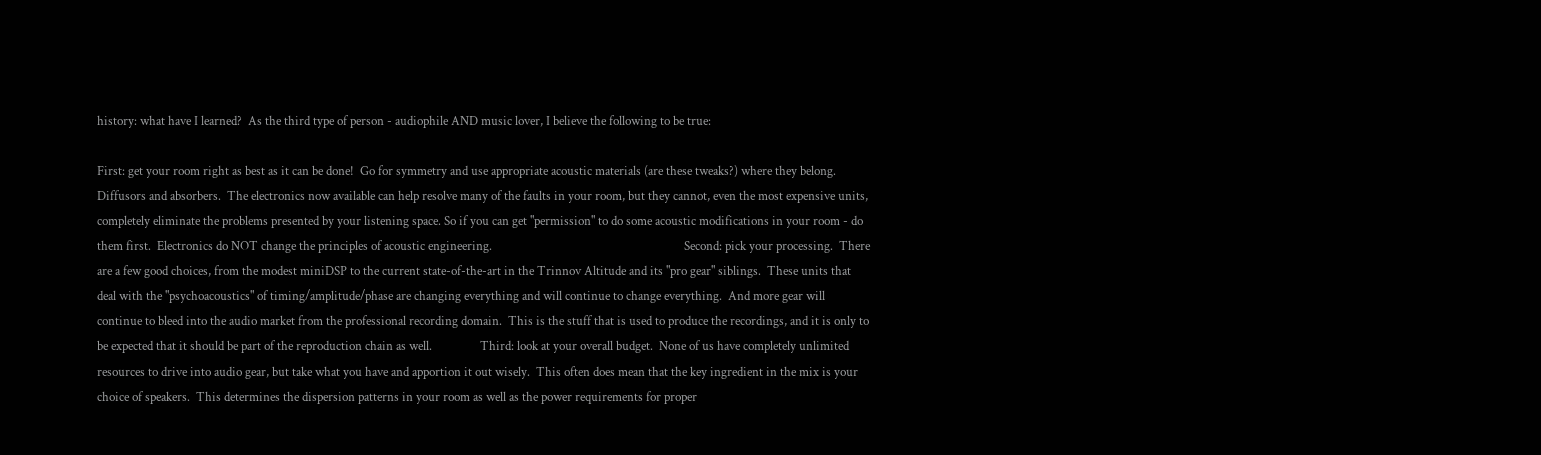history: what have I learned?  As the third type of person - audiophile AND music lover, I believe the following to be true:

First: get your room right as best as it can be done!  Go for symmetry and use appropriate acoustic materials (are these tweaks?) where they belong.  Diffusors and absorbers.  The electronics now available can help resolve many of the faults in your room, but they cannot, even the most expensive units, completely eliminate the problems presented by your listening space. So if you can get "permission" to do some acoustic modifications in your room - do them first.  Electronics do NOT change the principles of acoustic engineering.                                                                Second: pick your processing.  There are a few good choices, from the modest miniDSP to the current state-of-the-art in the Trinnov Altitude and its "pro gear" siblings.  These units that deal with the "psychoacoustics" of timing/amplitude/phase are changing everything and will continue to change everything.  And more gear will continue to bleed into the audio market from the professional recording domain.  This is the stuff that is used to produce the recordings, and it is only to be expected that it should be part of the reproduction chain as well.                Third: look at your overall budget.  None of us have completely unlimited resources to drive into audio gear, but take what you have and apportion it out wisely.  This often does mean that the key ingredient in the mix is your choice of speakers.  This determines the dispersion patterns in your room as well as the power requirements for proper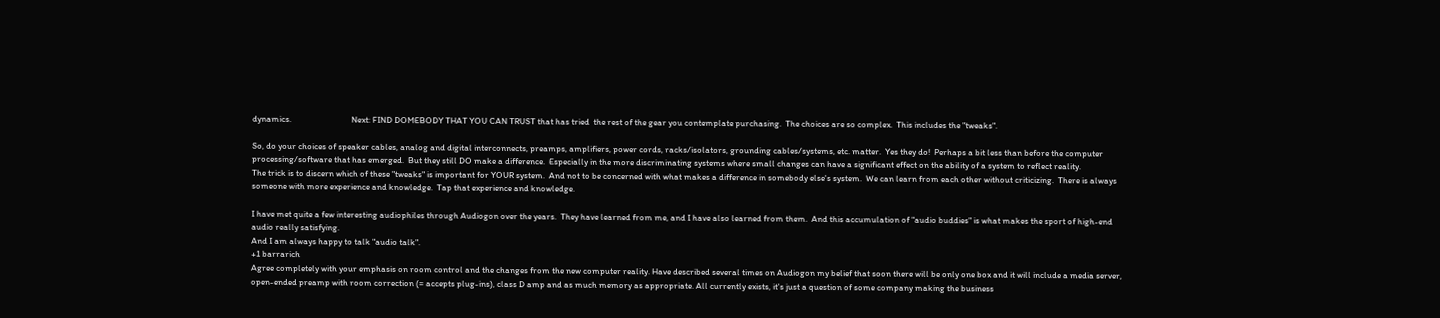dynamics.                              Next: FIND DOMEBODY THAT YOU CAN TRUST that has tried  the rest of the gear you contemplate purchasing.  The choices are so complex.  This includes the "tweaks".

So, do your choices of speaker cables, analog and digital interconnects, preamps, amplifiers, power cords, racks/isolators, grounding cables/systems, etc. matter.  Yes they do!  Perhaps a bit less than before the computer processing/software that has emerged.  But they still DO make a difference.  Especially in the more discriminating systems where small changes can have a significant effect on the ability of a system to reflect reality.                                                                                                The trick is to discern which of these "tweaks" is important for YOUR system.  And not to be concerned with what makes a difference in somebody else's system.  We can learn from each other without criticizing.  There is always someone with more experience and knowledge.  Tap that experience and knowledge.

I have met quite a few interesting audiophiles through Audiogon over the years.  They have learned from me, and I have also learned from them.  And this accumulation of "audio buddies" is what makes the sport of high-end audio really satisfying.
And I am always happy to talk "audio talk".
+1 barrarich
Agree completely with your emphasis on room control and the changes from the new computer reality. Have described several times on Audiogon my belief that soon there will be only one box and it will include a media server, open-ended preamp with room correction (= accepts plug-ins), class D amp and as much memory as appropriate. All currently exists, it's just a question of some company making the business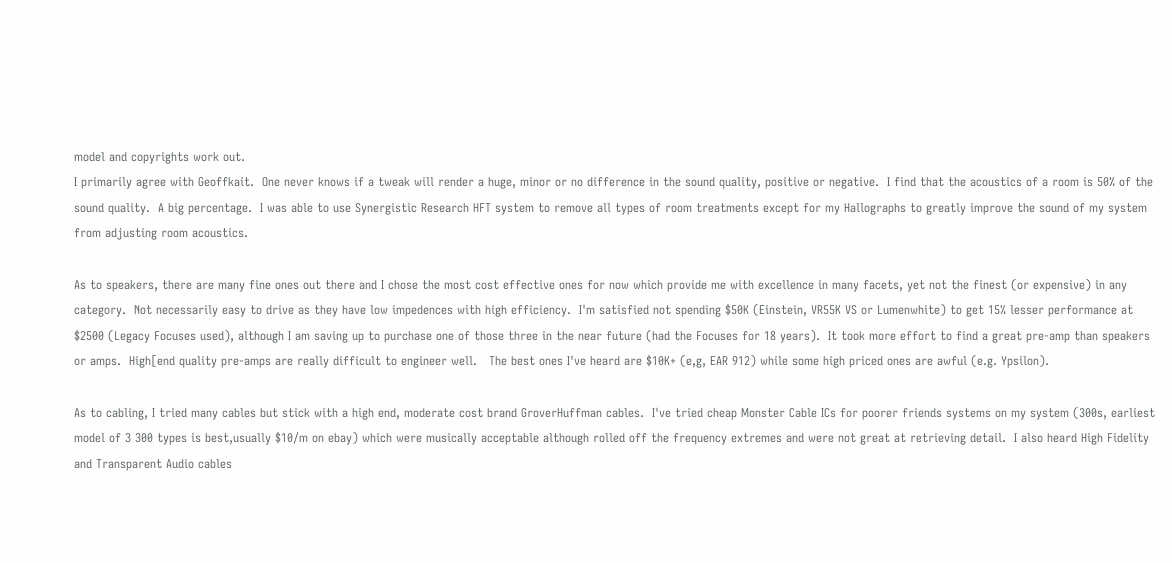model and copyrights work out.
I primarily agree with Geoffkait.  One never knows if a tweak will render a huge, minor or no difference in the sound quality, positive or negative.  I find that the acoustics of a room is 50% of the sound quality.  A big percentage.  I was able to use Synergistic Research HFT system to remove all types of room treatments except for my Hallographs to greatly improve the sound of my system from adjusting room acoustics.

As to speakers, there are many fine ones out there and I chose the most cost effective ones for now which provide me with excellence in many facets, yet not the finest (or expensive) in any category.  Not necessarily easy to drive as they have low impedences with high efficiency.  I'm satisfied not spending $50K (Einstein, VR55K VS or Lumenwhite) to get 15% lesser performance at $2500 (Legacy Focuses used), although I am saving up to purchase one of those three in the near future (had the Focuses for 18 years).  It took more effort to find a great pre-amp than speakers or amps.  High[end quality pre-amps are really difficult to engineer well.   The best ones I've heard are $10K+ (e,g, EAR 912) while some high priced ones are awful (e.g. Ypsilon).

As to cabling, I tried many cables but stick with a high end, moderate cost brand GroverHuffman cables.  I've tried cheap Monster Cable ICs for poorer friends systems on my system (300s, earliest model of 3 300 types is best,usually $10/m on ebay) which were musically acceptable although rolled off the frequency extremes and were not great at retrieving detail.  I also heard High Fidelity and Transparent Audio cables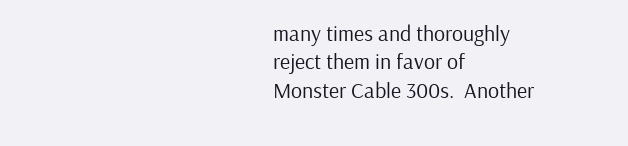many times and thoroughly reject them in favor of Monster Cable 300s.  Another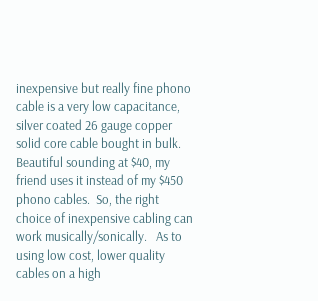inexpensive but really fine phono cable is a very low capacitance, silver coated 26 gauge copper solid core cable bought in bulk.  Beautiful sounding at $40, my friend uses it instead of my $450 phono cables.  So, the right choice of inexpensive cabling can work musically/sonically.   As to using low cost, lower quality cables on a high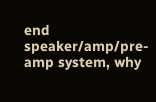end speaker/amp/pre-amp system, why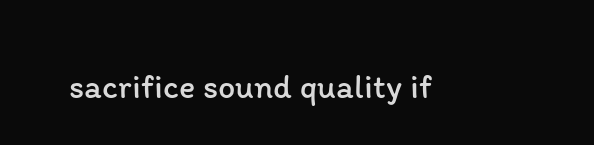sacrifice sound quality if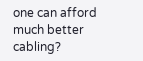one can afford much better cabling?